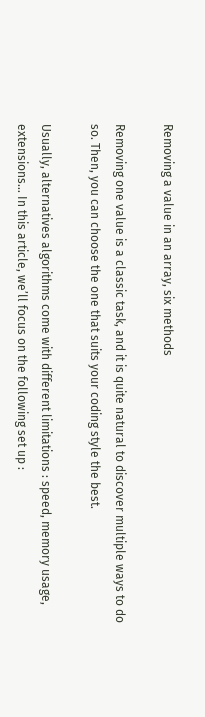Removing a value in an array, six methods

Removing one value is a classic task, and it is quite natural to discover multiple ways to do so. Then, you can choose the one that suits your coding style the best.

Usually, alternatives algorithms come with different limitations : speed, memory usage, extensions… In this article, we’ll focus on the following set up :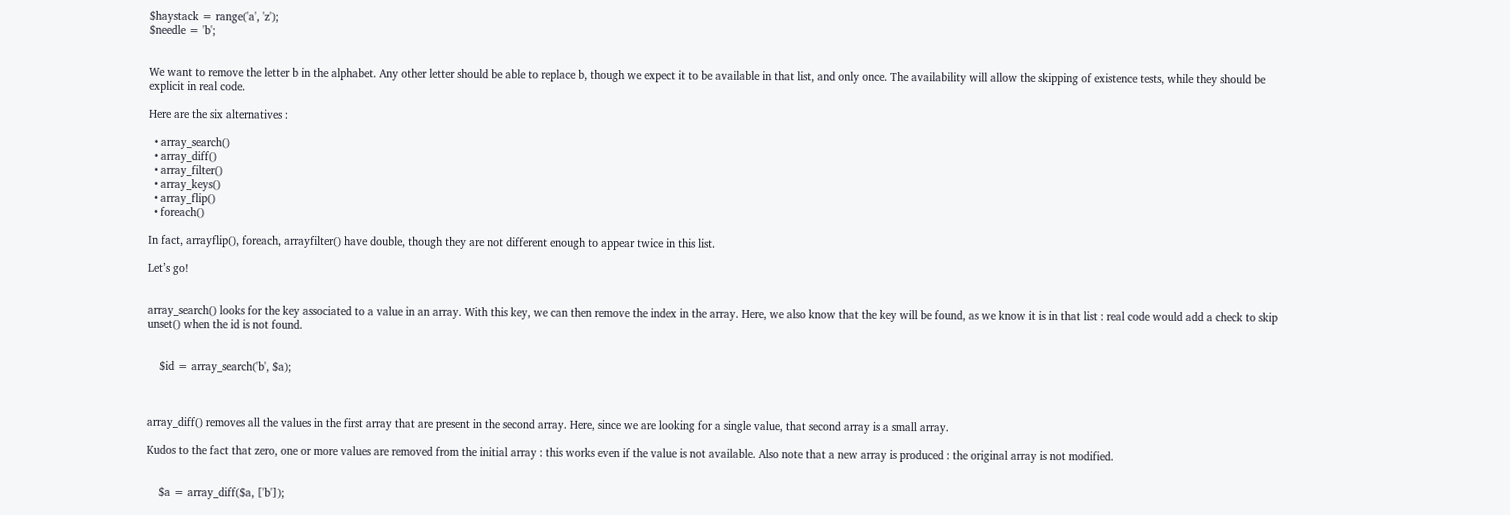$haystack = range('a', 'z');
$needle = 'b';


We want to remove the letter b in the alphabet. Any other letter should be able to replace b, though we expect it to be available in that list, and only once. The availability will allow the skipping of existence tests, while they should be explicit in real code.

Here are the six alternatives :

  • array_search()
  • array_diff()
  • array_filter()
  • array_keys()
  • array_flip()
  • foreach()

In fact, arrayflip(), foreach, arrayfilter() have double, though they are not different enough to appear twice in this list.

Let’s go!


array_search() looks for the key associated to a value in an array. With this key, we can then remove the index in the array. Here, we also know that the key will be found, as we know it is in that list : real code would add a check to skip unset() when the id is not found.


    $id = array_search('b', $a);



array_diff() removes all the values in the first array that are present in the second array. Here, since we are looking for a single value, that second array is a small array.

Kudos to the fact that zero, one or more values are removed from the initial array : this works even if the value is not available. Also note that a new array is produced : the original array is not modified.


    $a = array_diff($a, ['b']);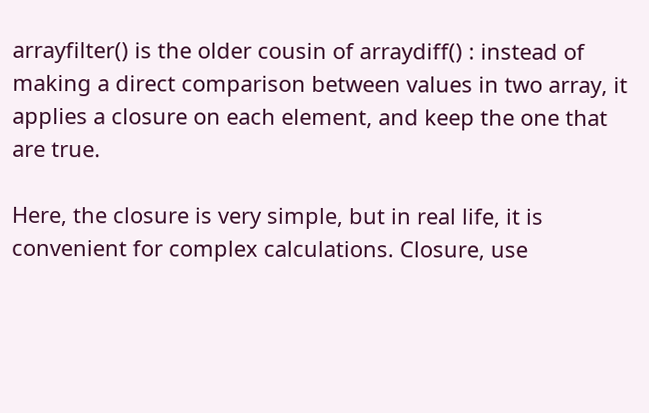arrayfilter() is the older cousin of arraydiff() : instead of making a direct comparison between values in two array, it applies a closure on each element, and keep the one that are true.

Here, the closure is very simple, but in real life, it is convenient for complex calculations. Closure, use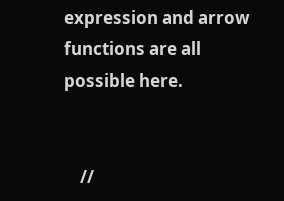expression and arrow functions are all possible here.


    //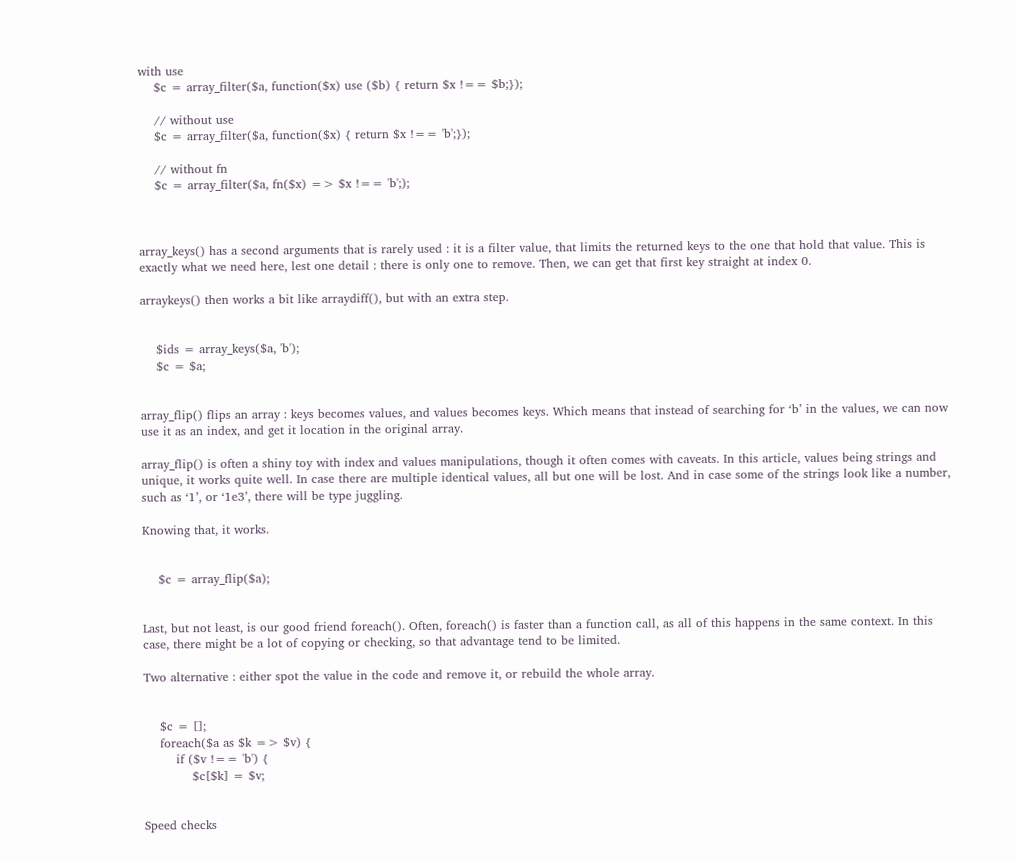with use
    $c = array_filter($a, function($x) use ($b) { return $x !== $b;});

    // without use
    $c = array_filter($a, function($x) { return $x !== 'b';});

    // without fn
    $c = array_filter($a, fn($x) => $x !== 'b';);



array_keys() has a second arguments that is rarely used : it is a filter value, that limits the returned keys to the one that hold that value. This is exactly what we need here, lest one detail : there is only one to remove. Then, we can get that first key straight at index 0.

arraykeys() then works a bit like arraydiff(), but with an extra step.


    $ids = array_keys($a, 'b');
    $c = $a;


array_flip() flips an array : keys becomes values, and values becomes keys. Which means that instead of searching for ‘b’ in the values, we can now use it as an index, and get it location in the original array.

array_flip() is often a shiny toy with index and values manipulations, though it often comes with caveats. In this article, values being strings and unique, it works quite well. In case there are multiple identical values, all but one will be lost. And in case some of the strings look like a number, such as ‘1’, or ‘1e3’, there will be type juggling.

Knowing that, it works.


    $c = array_flip($a);


Last, but not least, is our good friend foreach(). Often, foreach() is faster than a function call, as all of this happens in the same context. In this case, there might be a lot of copying or checking, so that advantage tend to be limited.

Two alternative : either spot the value in the code and remove it, or rebuild the whole array.


    $c = [];
    foreach($a as $k => $v) {
        if ($v !== 'b') {
            $c[$k] = $v;


Speed checks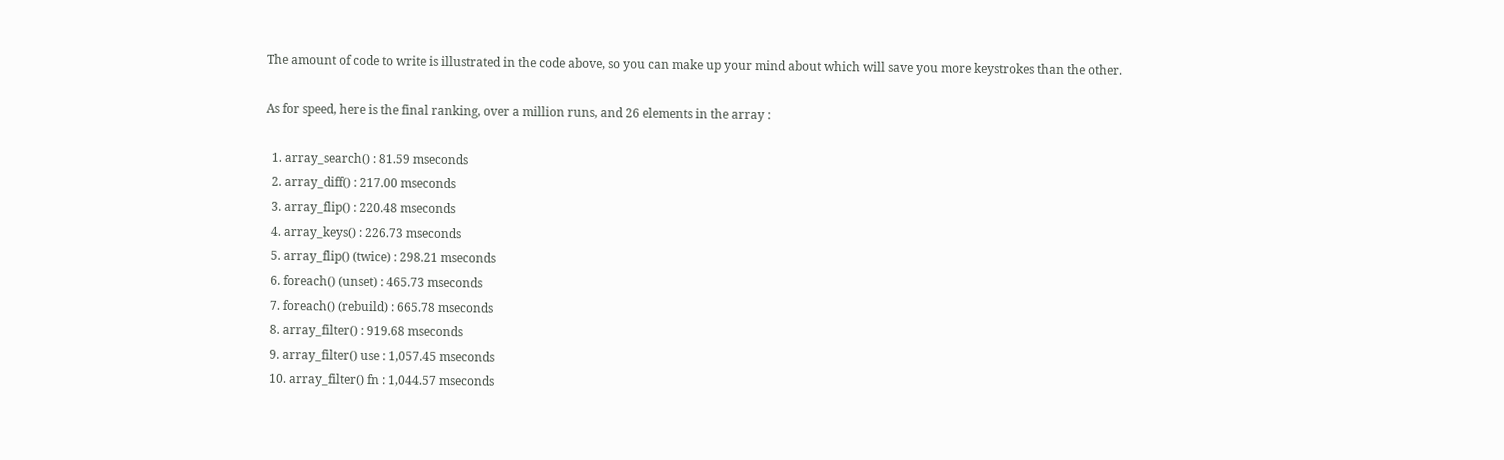The amount of code to write is illustrated in the code above, so you can make up your mind about which will save you more keystrokes than the other.

As for speed, here is the final ranking, over a million runs, and 26 elements in the array :

  1. array_search() : 81.59 mseconds
  2. array_diff() : 217.00 mseconds
  3. array_flip() : 220.48 mseconds
  4. array_keys() : 226.73 mseconds
  5. array_flip() (twice) : 298.21 mseconds
  6. foreach() (unset) : 465.73 mseconds
  7. foreach() (rebuild) : 665.78 mseconds
  8. array_filter() : 919.68 mseconds
  9. array_filter() use : 1,057.45 mseconds
  10. array_filter() fn : 1,044.57 mseconds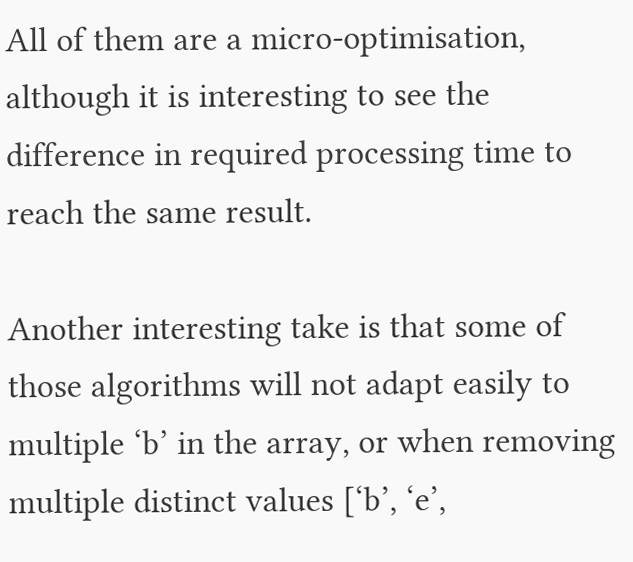All of them are a micro-optimisation, although it is interesting to see the difference in required processing time to reach the same result.

Another interesting take is that some of those algorithms will not adapt easily to multiple ‘b’ in the array, or when removing multiple distinct values [‘b’, ‘e’,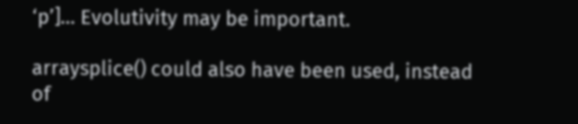‘p’]… Evolutivity may be important.

arraysplice() could also have been used, instead of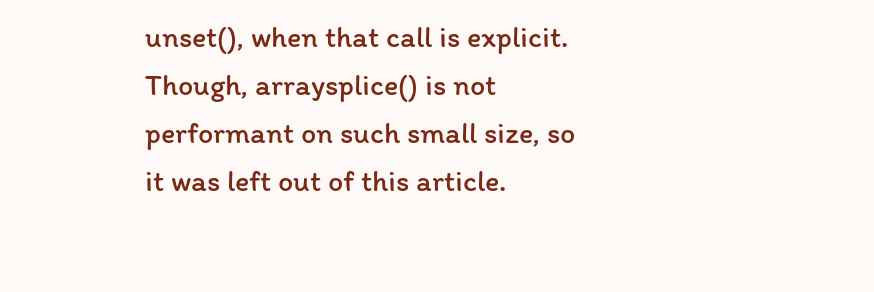unset(), when that call is explicit. Though, arraysplice() is not performant on such small size, so it was left out of this article.